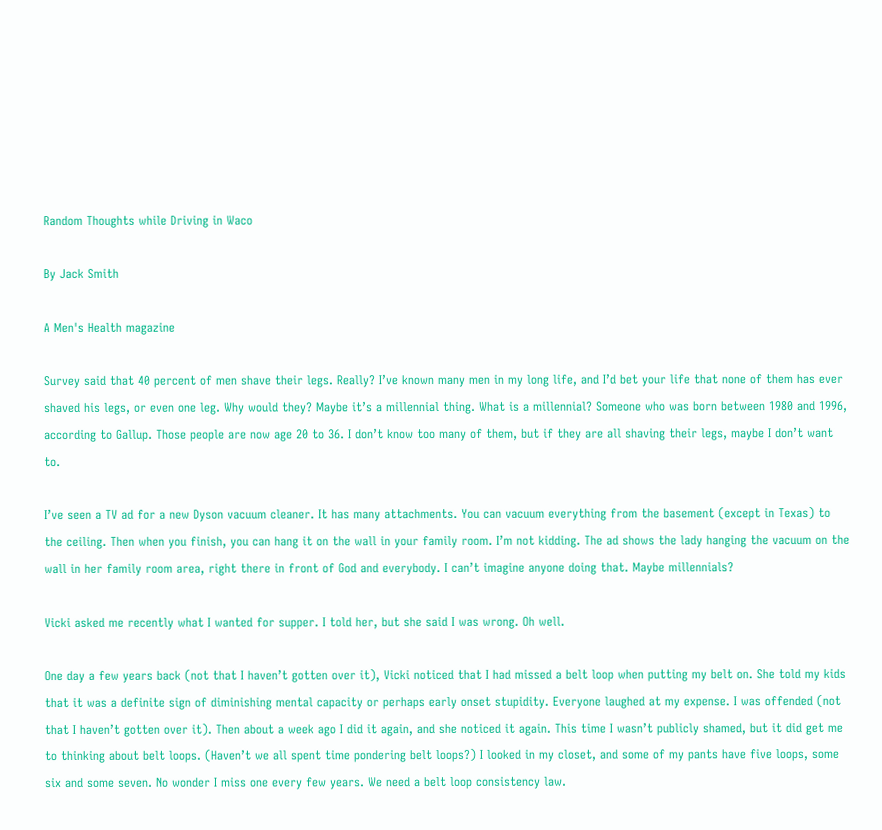Random Thoughts while Driving in Waco

By Jack Smith

A Men's Health magazine

Survey said that 40 percent of men shave their legs. Really? I’ve known many men in my long life, and I’d bet your life that none of them has ever shaved his legs, or even one leg. Why would they? Maybe it’s a millennial thing. What is a millennial? Someone who was born between 1980 and 1996, according to Gallup. Those people are now age 20 to 36. I don’t know too many of them, but if they are all shaving their legs, maybe I don’t want to.

I’ve seen a TV ad for a new Dyson vacuum cleaner. It has many attachments. You can vacuum everything from the basement (except in Texas) to the ceiling. Then when you finish, you can hang it on the wall in your family room. I’m not kidding. The ad shows the lady hanging the vacuum on the wall in her family room area, right there in front of God and everybody. I can’t imagine anyone doing that. Maybe millennials?

Vicki asked me recently what I wanted for supper. I told her, but she said I was wrong. Oh well.

One day a few years back (not that I haven’t gotten over it), Vicki noticed that I had missed a belt loop when putting my belt on. She told my kids that it was a definite sign of diminishing mental capacity or perhaps early onset stupidity. Everyone laughed at my expense. I was offended (not that I haven’t gotten over it). Then about a week ago I did it again, and she noticed it again. This time I wasn’t publicly shamed, but it did get me to thinking about belt loops. (Haven’t we all spent time pondering belt loops?) I looked in my closet, and some of my pants have five loops, some six and some seven. No wonder I miss one every few years. We need a belt loop consistency law.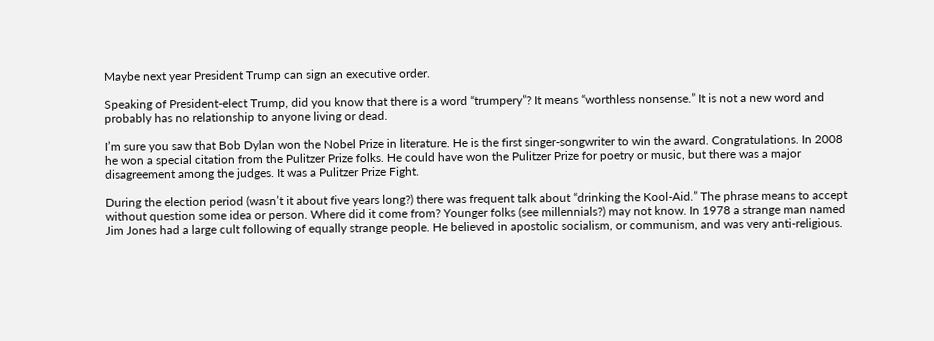Maybe next year President Trump can sign an executive order.

Speaking of President-elect Trump, did you know that there is a word “trumpery”? It means “worthless nonsense.” It is not a new word and probably has no relationship to anyone living or dead.

I’m sure you saw that Bob Dylan won the Nobel Prize in literature. He is the first singer-songwriter to win the award. Congratulations. In 2008 he won a special citation from the Pulitzer Prize folks. He could have won the Pulitzer Prize for poetry or music, but there was a major disagreement among the judges. It was a Pulitzer Prize Fight.

During the election period (wasn’t it about five years long?) there was frequent talk about “drinking the Kool-Aid.” The phrase means to accept without question some idea or person. Where did it come from? Younger folks (see millennials?) may not know. In 1978 a strange man named Jim Jones had a large cult following of equally strange people. He believed in apostolic socialism, or communism, and was very anti-religious.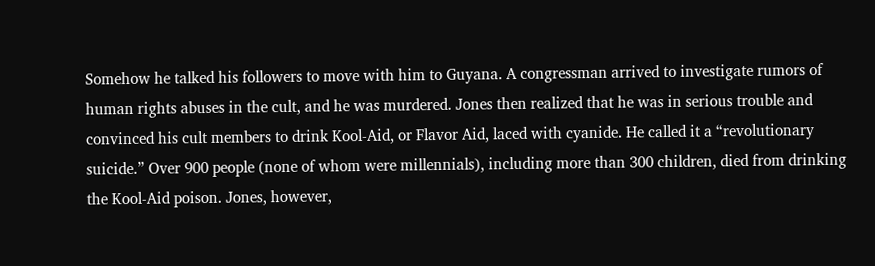Somehow he talked his followers to move with him to Guyana. A congressman arrived to investigate rumors of human rights abuses in the cult, and he was murdered. Jones then realized that he was in serious trouble and convinced his cult members to drink Kool-Aid, or Flavor Aid, laced with cyanide. He called it a “revolutionary suicide.” Over 900 people (none of whom were millennials), including more than 300 children, died from drinking the Kool-Aid poison. Jones, however,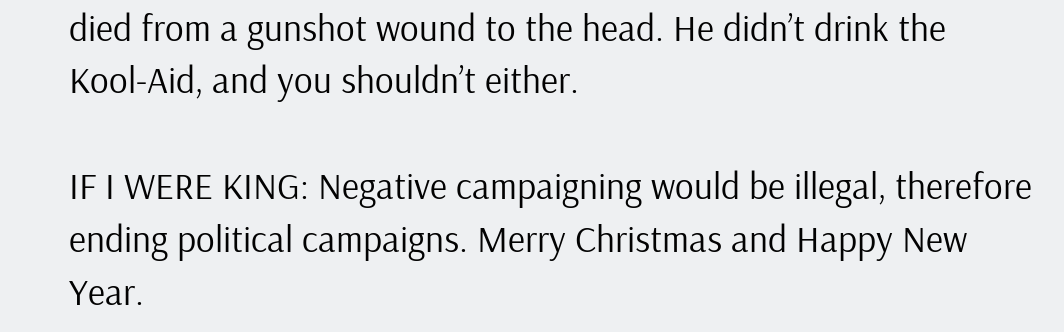died from a gunshot wound to the head. He didn’t drink the Kool-Aid, and you shouldn’t either.

IF I WERE KING: Negative campaigning would be illegal, therefore ending political campaigns. Merry Christmas and Happy New Year.